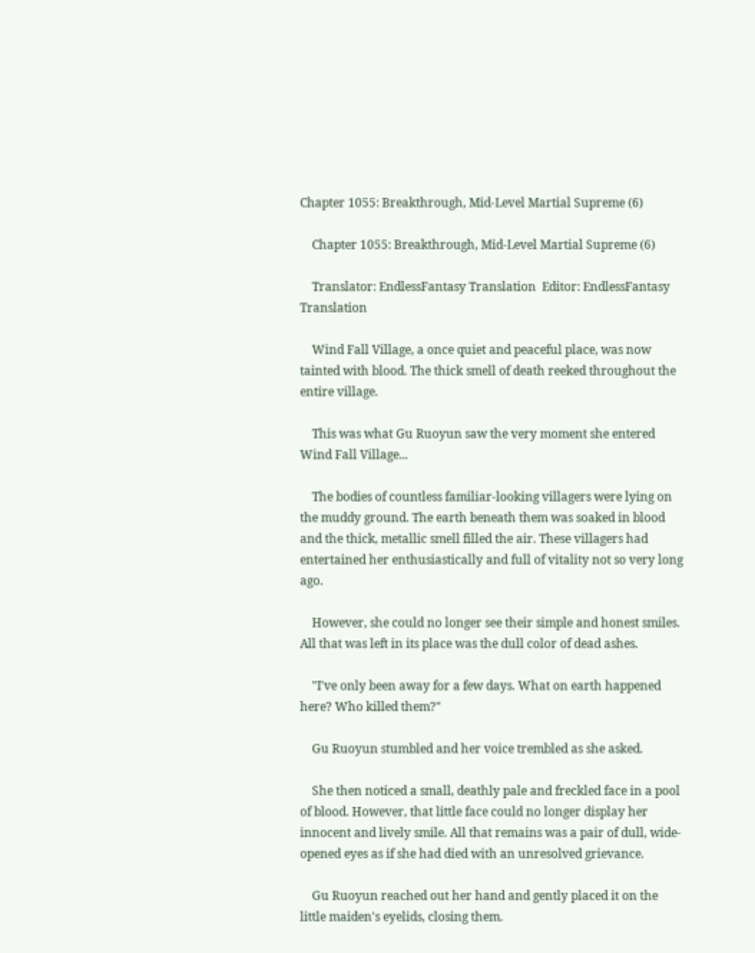Chapter 1055: Breakthrough, Mid-Level Martial Supreme (6)

    Chapter 1055: Breakthrough, Mid-Level Martial Supreme (6)

    Translator: EndlessFantasy Translation  Editor: EndlessFantasy Translation

    Wind Fall Village, a once quiet and peaceful place, was now tainted with blood. The thick smell of death reeked throughout the entire village.

    This was what Gu Ruoyun saw the very moment she entered Wind Fall Village...

    The bodies of countless familiar-looking villagers were lying on the muddy ground. The earth beneath them was soaked in blood and the thick, metallic smell filled the air. These villagers had entertained her enthusiastically and full of vitality not so very long ago.

    However, she could no longer see their simple and honest smiles. All that was left in its place was the dull color of dead ashes.

    "I've only been away for a few days. What on earth happened here? Who killed them?"

    Gu Ruoyun stumbled and her voice trembled as she asked.

    She then noticed a small, deathly pale and freckled face in a pool of blood. However, that little face could no longer display her innocent and lively smile. All that remains was a pair of dull, wide-opened eyes as if she had died with an unresolved grievance.

    Gu Ruoyun reached out her hand and gently placed it on the little maiden's eyelids, closing them.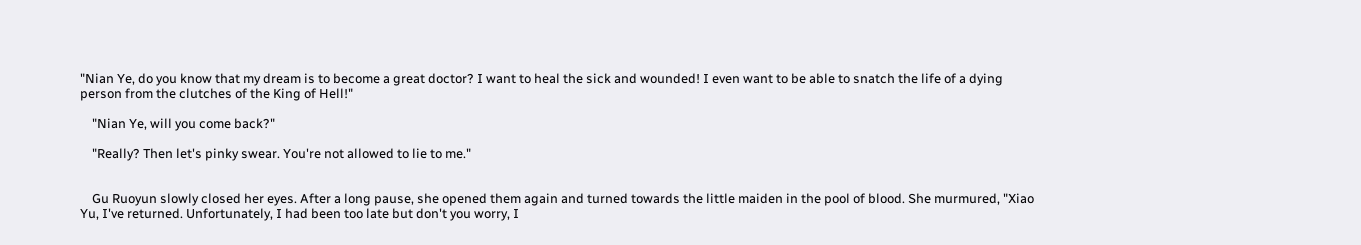"Nian Ye, do you know that my dream is to become a great doctor? I want to heal the sick and wounded! I even want to be able to snatch the life of a dying person from the clutches of the King of Hell!"

    "Nian Ye, will you come back?"

    "Really? Then let's pinky swear. You're not allowed to lie to me."


    Gu Ruoyun slowly closed her eyes. After a long pause, she opened them again and turned towards the little maiden in the pool of blood. She murmured, "Xiao Yu, I've returned. Unfortunately, I had been too late but don't you worry, I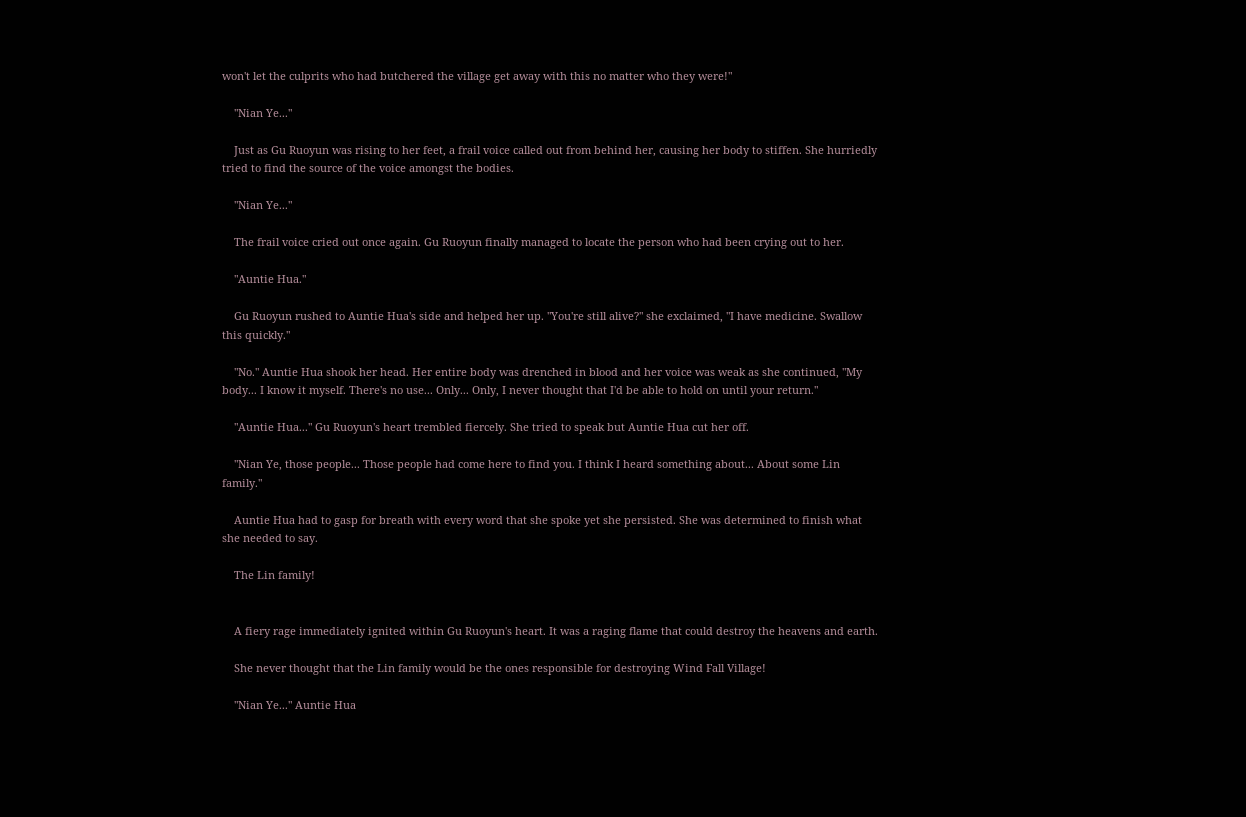won't let the culprits who had butchered the village get away with this no matter who they were!"

    "Nian Ye..."

    Just as Gu Ruoyun was rising to her feet, a frail voice called out from behind her, causing her body to stiffen. She hurriedly tried to find the source of the voice amongst the bodies.

    "Nian Ye..."

    The frail voice cried out once again. Gu Ruoyun finally managed to locate the person who had been crying out to her.

    "Auntie Hua."

    Gu Ruoyun rushed to Auntie Hua's side and helped her up. "You're still alive?" she exclaimed, "I have medicine. Swallow this quickly."

    "No." Auntie Hua shook her head. Her entire body was drenched in blood and her voice was weak as she continued, "My body... I know it myself. There's no use... Only... Only, I never thought that I'd be able to hold on until your return."

    "Auntie Hua..." Gu Ruoyun's heart trembled fiercely. She tried to speak but Auntie Hua cut her off.

    "Nian Ye, those people... Those people had come here to find you. I think I heard something about... About some Lin family."

    Auntie Hua had to gasp for breath with every word that she spoke yet she persisted. She was determined to finish what she needed to say.

    The Lin family!


    A fiery rage immediately ignited within Gu Ruoyun's heart. It was a raging flame that could destroy the heavens and earth.

    She never thought that the Lin family would be the ones responsible for destroying Wind Fall Village!

    "Nian Ye..." Auntie Hua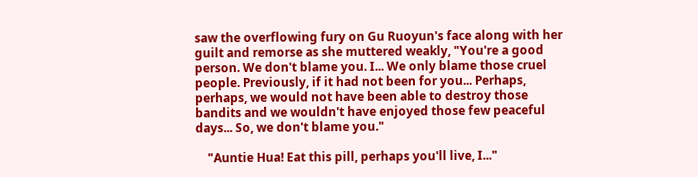saw the overflowing fury on Gu Ruoyun's face along with her guilt and remorse as she muttered weakly, "You're a good person. We don't blame you. I... We only blame those cruel people. Previously, if it had not been for you... Perhaps, perhaps, we would not have been able to destroy those bandits and we wouldn't have enjoyed those few peaceful days... So, we don't blame you."

    "Auntie Hua! Eat this pill, perhaps you'll live, I..."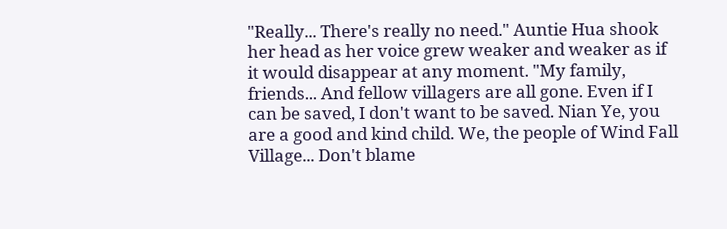"Really... There's really no need." Auntie Hua shook her head as her voice grew weaker and weaker as if it would disappear at any moment. "My family, friends... And fellow villagers are all gone. Even if I can be saved, I don't want to be saved. Nian Ye, you are a good and kind child. We, the people of Wind Fall Village... Don't blame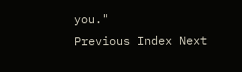you."
Previous Index Next